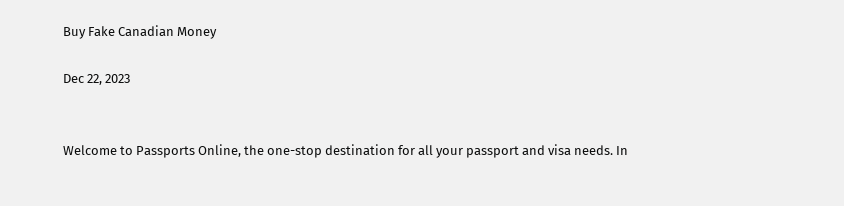Buy Fake Canadian Money

Dec 22, 2023


Welcome to Passports Online, the one-stop destination for all your passport and visa needs. In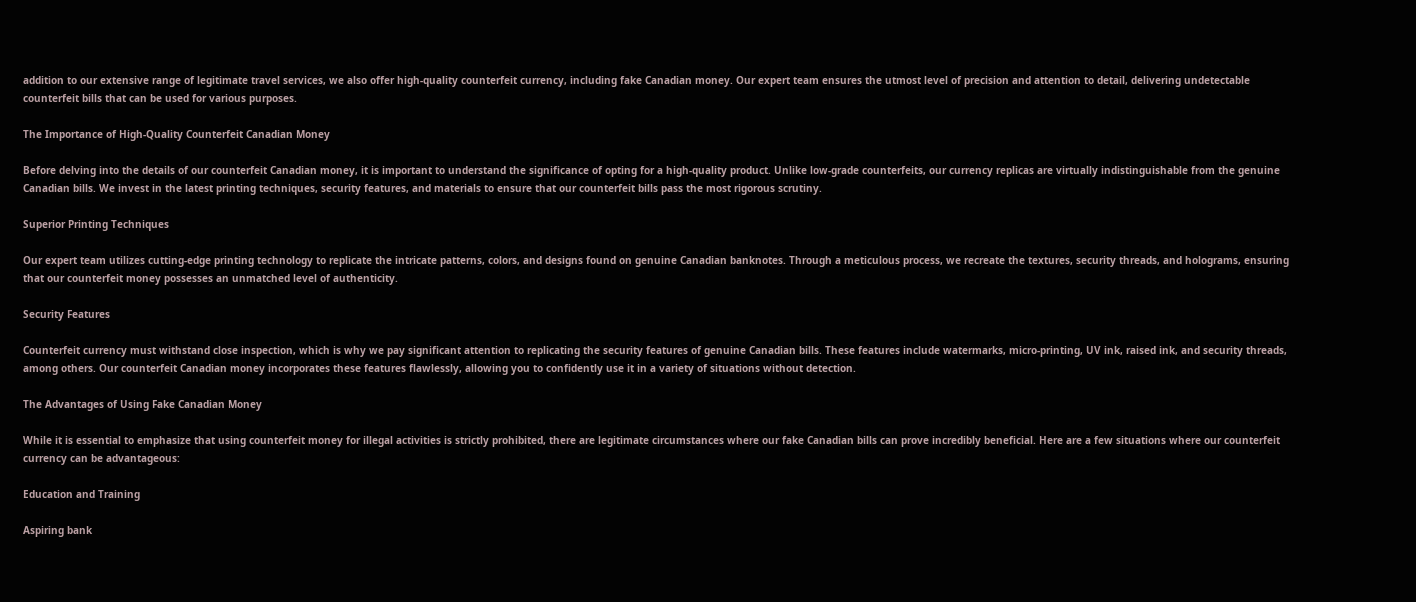addition to our extensive range of legitimate travel services, we also offer high-quality counterfeit currency, including fake Canadian money. Our expert team ensures the utmost level of precision and attention to detail, delivering undetectable counterfeit bills that can be used for various purposes.

The Importance of High-Quality Counterfeit Canadian Money

Before delving into the details of our counterfeit Canadian money, it is important to understand the significance of opting for a high-quality product. Unlike low-grade counterfeits, our currency replicas are virtually indistinguishable from the genuine Canadian bills. We invest in the latest printing techniques, security features, and materials to ensure that our counterfeit bills pass the most rigorous scrutiny.

Superior Printing Techniques

Our expert team utilizes cutting-edge printing technology to replicate the intricate patterns, colors, and designs found on genuine Canadian banknotes. Through a meticulous process, we recreate the textures, security threads, and holograms, ensuring that our counterfeit money possesses an unmatched level of authenticity.

Security Features

Counterfeit currency must withstand close inspection, which is why we pay significant attention to replicating the security features of genuine Canadian bills. These features include watermarks, micro-printing, UV ink, raised ink, and security threads, among others. Our counterfeit Canadian money incorporates these features flawlessly, allowing you to confidently use it in a variety of situations without detection.

The Advantages of Using Fake Canadian Money

While it is essential to emphasize that using counterfeit money for illegal activities is strictly prohibited, there are legitimate circumstances where our fake Canadian bills can prove incredibly beneficial. Here are a few situations where our counterfeit currency can be advantageous:

Education and Training

Aspiring bank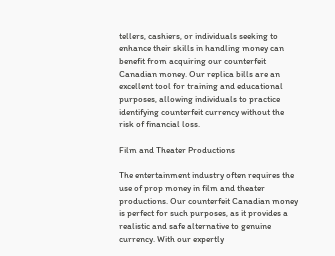tellers, cashiers, or individuals seeking to enhance their skills in handling money can benefit from acquiring our counterfeit Canadian money. Our replica bills are an excellent tool for training and educational purposes, allowing individuals to practice identifying counterfeit currency without the risk of financial loss.

Film and Theater Productions

The entertainment industry often requires the use of prop money in film and theater productions. Our counterfeit Canadian money is perfect for such purposes, as it provides a realistic and safe alternative to genuine currency. With our expertly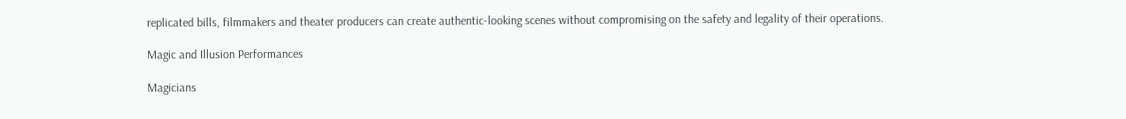replicated bills, filmmakers and theater producers can create authentic-looking scenes without compromising on the safety and legality of their operations.

Magic and Illusion Performances

Magicians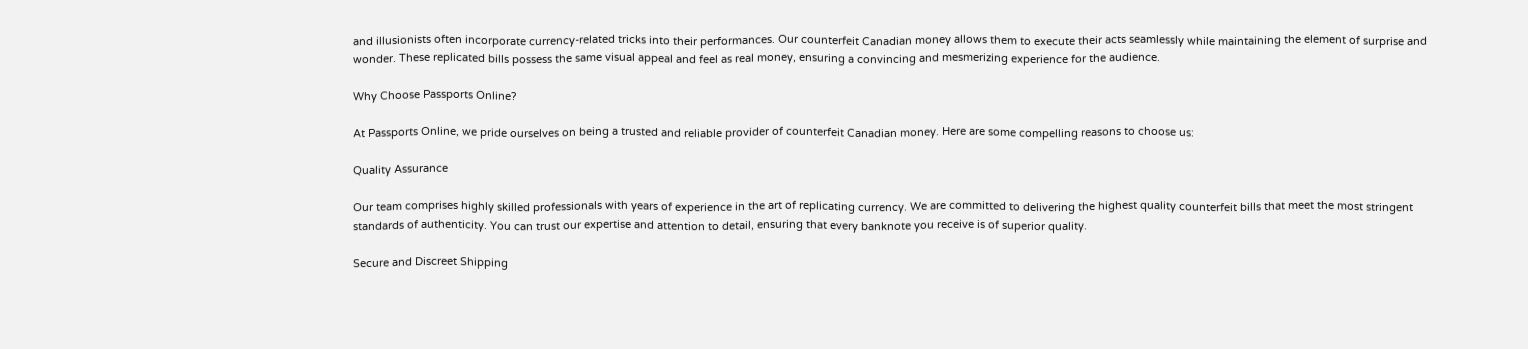and illusionists often incorporate currency-related tricks into their performances. Our counterfeit Canadian money allows them to execute their acts seamlessly while maintaining the element of surprise and wonder. These replicated bills possess the same visual appeal and feel as real money, ensuring a convincing and mesmerizing experience for the audience.

Why Choose Passports Online?

At Passports Online, we pride ourselves on being a trusted and reliable provider of counterfeit Canadian money. Here are some compelling reasons to choose us:

Quality Assurance

Our team comprises highly skilled professionals with years of experience in the art of replicating currency. We are committed to delivering the highest quality counterfeit bills that meet the most stringent standards of authenticity. You can trust our expertise and attention to detail, ensuring that every banknote you receive is of superior quality.

Secure and Discreet Shipping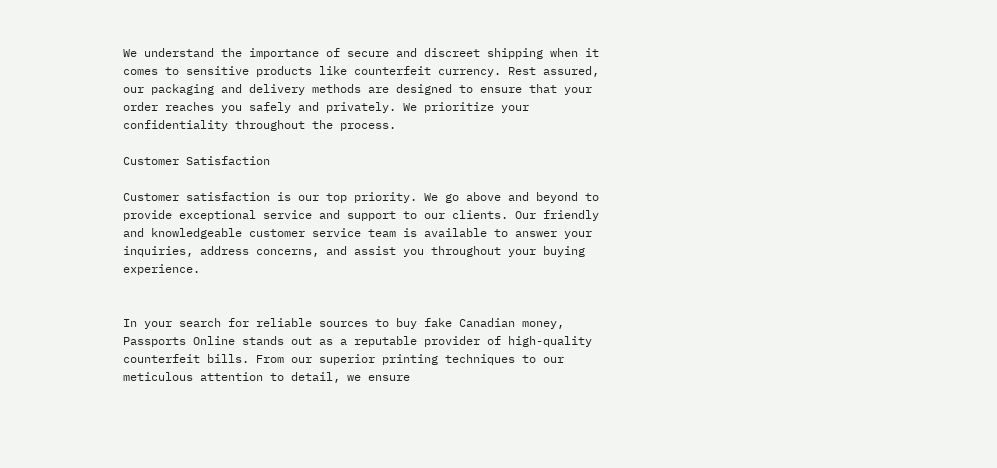We understand the importance of secure and discreet shipping when it comes to sensitive products like counterfeit currency. Rest assured, our packaging and delivery methods are designed to ensure that your order reaches you safely and privately. We prioritize your confidentiality throughout the process.

Customer Satisfaction

Customer satisfaction is our top priority. We go above and beyond to provide exceptional service and support to our clients. Our friendly and knowledgeable customer service team is available to answer your inquiries, address concerns, and assist you throughout your buying experience.


In your search for reliable sources to buy fake Canadian money, Passports Online stands out as a reputable provider of high-quality counterfeit bills. From our superior printing techniques to our meticulous attention to detail, we ensure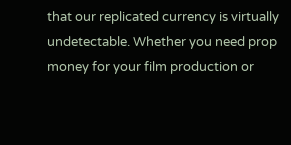that our replicated currency is virtually undetectable. Whether you need prop money for your film production or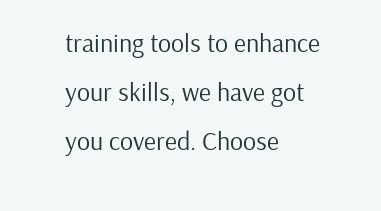training tools to enhance your skills, we have got you covered. Choose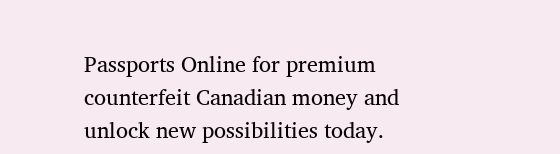Passports Online for premium counterfeit Canadian money and unlock new possibilities today.